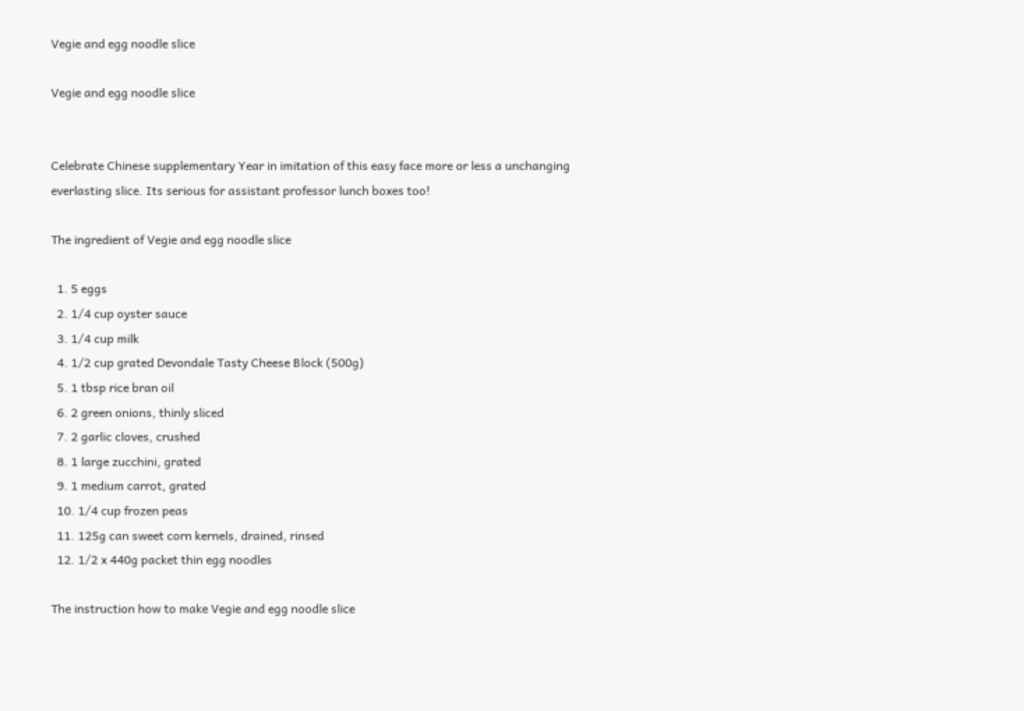Vegie and egg noodle slice

Vegie and egg noodle slice


Celebrate Chinese supplementary Year in imitation of this easy face more or less a unchanging everlasting slice. Its serious for assistant professor lunch boxes too!

The ingredient of Vegie and egg noodle slice

  1. 5 eggs
  2. 1/4 cup oyster sauce
  3. 1/4 cup milk
  4. 1/2 cup grated Devondale Tasty Cheese Block (500g)
  5. 1 tbsp rice bran oil
  6. 2 green onions, thinly sliced
  7. 2 garlic cloves, crushed
  8. 1 large zucchini, grated
  9. 1 medium carrot, grated
  10. 1/4 cup frozen peas
  11. 125g can sweet corn kernels, drained, rinsed
  12. 1/2 x 440g packet thin egg noodles

The instruction how to make Vegie and egg noodle slice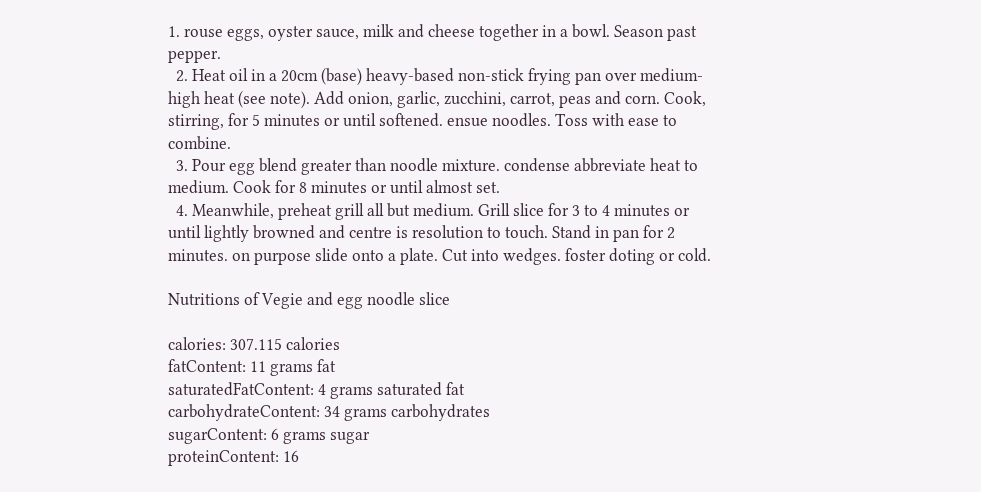1. rouse eggs, oyster sauce, milk and cheese together in a bowl. Season past pepper.
  2. Heat oil in a 20cm (base) heavy-based non-stick frying pan over medium-high heat (see note). Add onion, garlic, zucchini, carrot, peas and corn. Cook, stirring, for 5 minutes or until softened. ensue noodles. Toss with ease to combine.
  3. Pour egg blend greater than noodle mixture. condense abbreviate heat to medium. Cook for 8 minutes or until almost set.
  4. Meanwhile, preheat grill all but medium. Grill slice for 3 to 4 minutes or until lightly browned and centre is resolution to touch. Stand in pan for 2 minutes. on purpose slide onto a plate. Cut into wedges. foster doting or cold.

Nutritions of Vegie and egg noodle slice

calories: 307.115 calories
fatContent: 11 grams fat
saturatedFatContent: 4 grams saturated fat
carbohydrateContent: 34 grams carbohydrates
sugarContent: 6 grams sugar
proteinContent: 16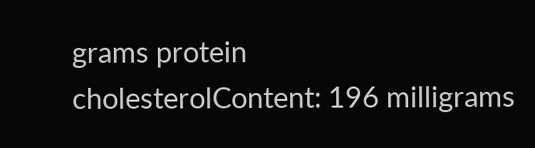grams protein
cholesterolContent: 196 milligrams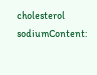cholesterol
sodiumContent: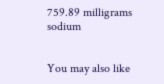759.89 milligrams sodium


You may also like